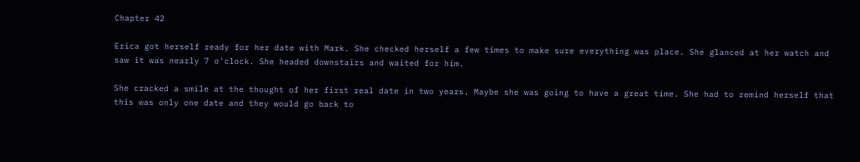Chapter 42

Erica got herself ready for her date with Mark. She checked herself a few times to make sure everything was place. She glanced at her watch and saw it was nearly 7 o'clock. She headed downstairs and waited for him.

She cracked a smile at the thought of her first real date in two years. Maybe she was going to have a great time. She had to remind herself that this was only one date and they would go back to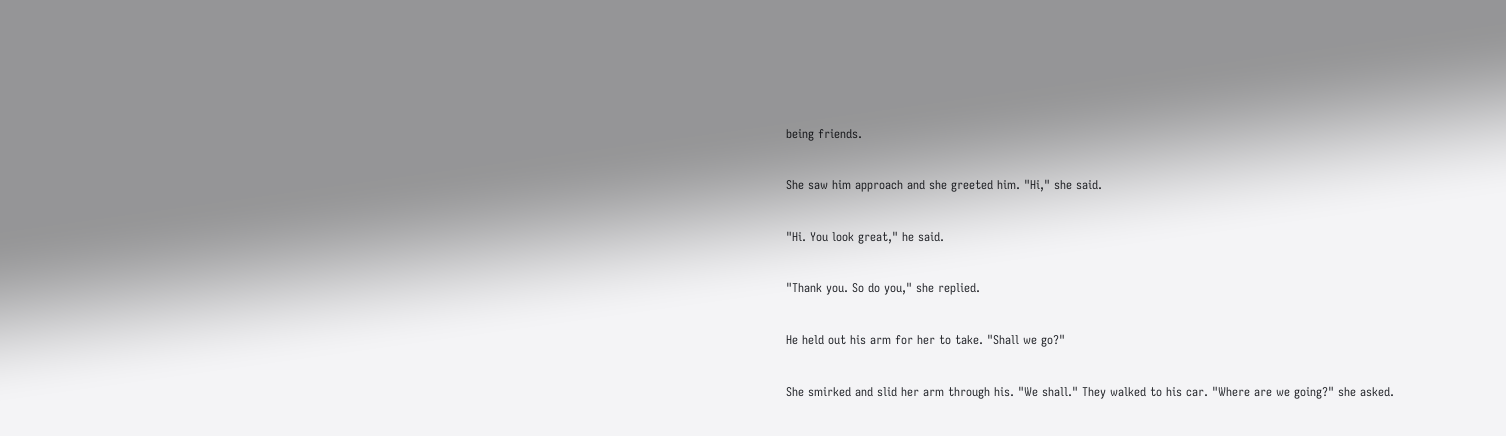being friends.

She saw him approach and she greeted him. "Hi," she said.

"Hi. You look great," he said.

"Thank you. So do you," she replied.

He held out his arm for her to take. "Shall we go?"

She smirked and slid her arm through his. "We shall." They walked to his car. "Where are we going?" she asked.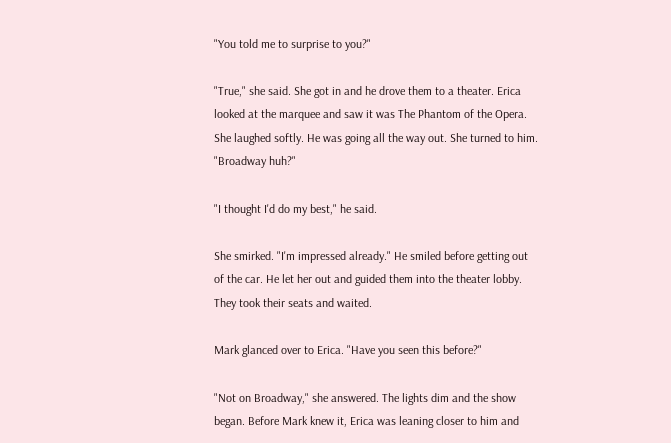"You told me to surprise to you?"

"True," she said. She got in and he drove them to a theater. Erica looked at the marquee and saw it was The Phantom of the Opera. She laughed softly. He was going all the way out. She turned to him. "Broadway huh?"

"I thought I'd do my best," he said.

She smirked. "I'm impressed already." He smiled before getting out of the car. He let her out and guided them into the theater lobby. They took their seats and waited.

Mark glanced over to Erica. "Have you seen this before?"

"Not on Broadway," she answered. The lights dim and the show began. Before Mark knew it, Erica was leaning closer to him and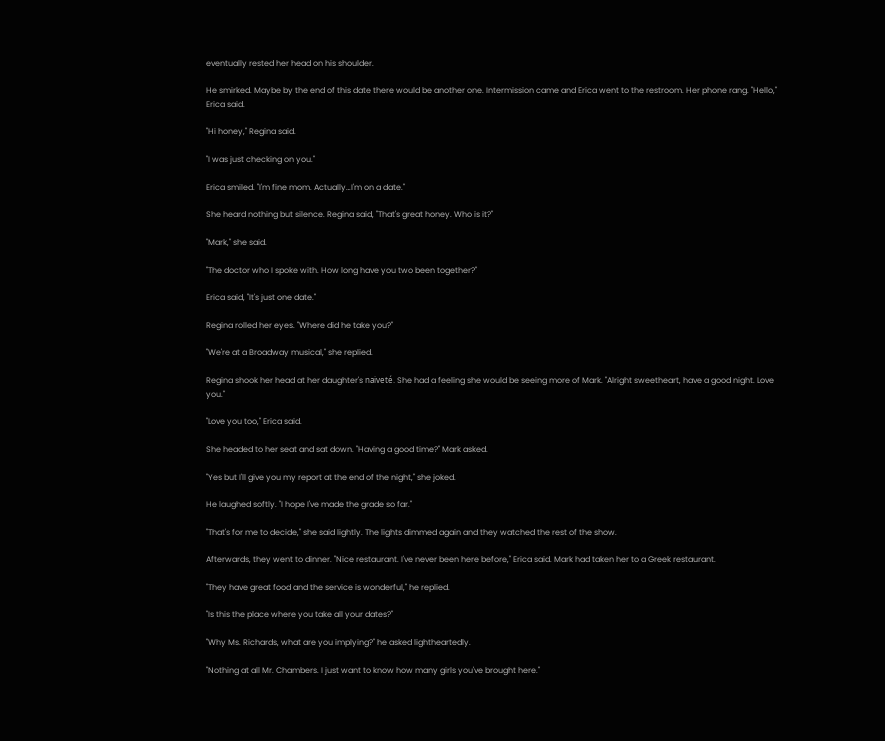eventually rested her head on his shoulder.

He smirked. Maybe by the end of this date there would be another one. Intermission came and Erica went to the restroom. Her phone rang. "Hello," Erica said.

"Hi honey," Regina said.

"I was just checking on you."

Erica smiled. "I'm fine mom. Actually…I'm on a date."

She heard nothing but silence. Regina said, "That's great honey. Who is it?"

"Mark," she said.

"The doctor who I spoke with. How long have you two been together?"

Erica said, "It's just one date."

Regina rolled her eyes. "Where did he take you?"

"We're at a Broadway musical," she replied.

Regina shook her head at her daughter's naiveté. She had a feeling she would be seeing more of Mark. "Alright sweetheart, have a good night. Love you."

"Love you too," Erica said.

She headed to her seat and sat down. "Having a good time?" Mark asked.

"Yes but I'll give you my report at the end of the night," she joked.

He laughed softly. "I hope I've made the grade so far."

"That's for me to decide," she said lightly. The lights dimmed again and they watched the rest of the show.

Afterwards, they went to dinner. "Nice restaurant. I've never been here before," Erica said. Mark had taken her to a Greek restaurant.

"They have great food and the service is wonderful," he replied.

"Is this the place where you take all your dates?"

"Why Ms. Richards, what are you implying?" he asked lightheartedly.

"Nothing at all Mr. Chambers. I just want to know how many girls you've brought here."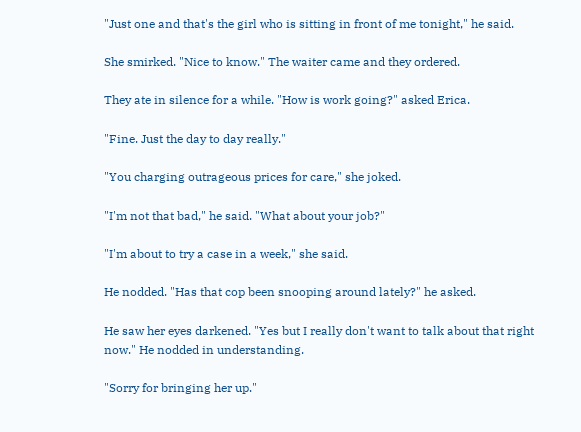"Just one and that's the girl who is sitting in front of me tonight," he said.

She smirked. "Nice to know." The waiter came and they ordered.

They ate in silence for a while. "How is work going?" asked Erica.

"Fine. Just the day to day really."

"You charging outrageous prices for care," she joked.

"I'm not that bad," he said. "What about your job?"

"I'm about to try a case in a week," she said.

He nodded. "Has that cop been snooping around lately?" he asked.

He saw her eyes darkened. "Yes but I really don't want to talk about that right now." He nodded in understanding.

"Sorry for bringing her up."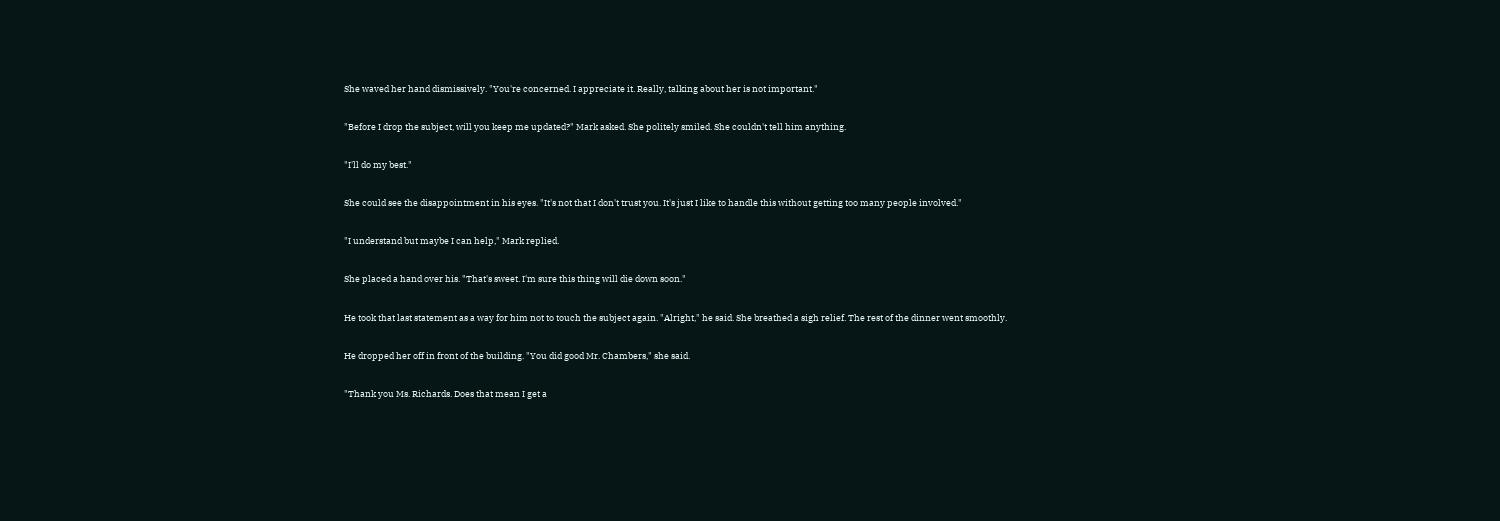She waved her hand dismissively. "You're concerned. I appreciate it. Really, talking about her is not important."

"Before I drop the subject, will you keep me updated?" Mark asked. She politely smiled. She couldn't tell him anything.

"I'll do my best."

She could see the disappointment in his eyes. "It's not that I don't trust you. It's just I like to handle this without getting too many people involved."

"I understand but maybe I can help," Mark replied.

She placed a hand over his. "That's sweet. I'm sure this thing will die down soon."

He took that last statement as a way for him not to touch the subject again. "Alright," he said. She breathed a sigh relief. The rest of the dinner went smoothly.

He dropped her off in front of the building. "You did good Mr. Chambers," she said.

"Thank you Ms. Richards. Does that mean I get a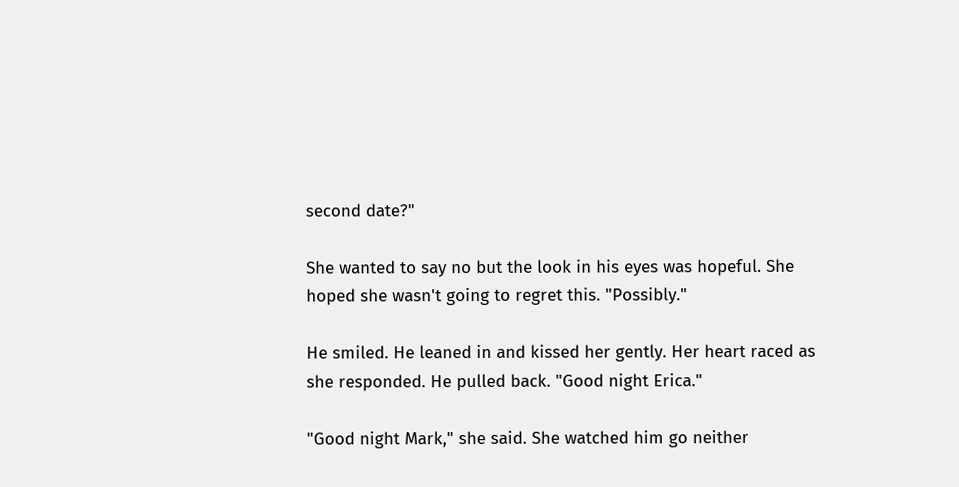second date?"

She wanted to say no but the look in his eyes was hopeful. She hoped she wasn't going to regret this. "Possibly."

He smiled. He leaned in and kissed her gently. Her heart raced as she responded. He pulled back. "Good night Erica."

"Good night Mark," she said. She watched him go neither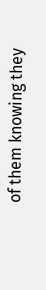of them knowing they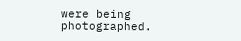were being photographed.